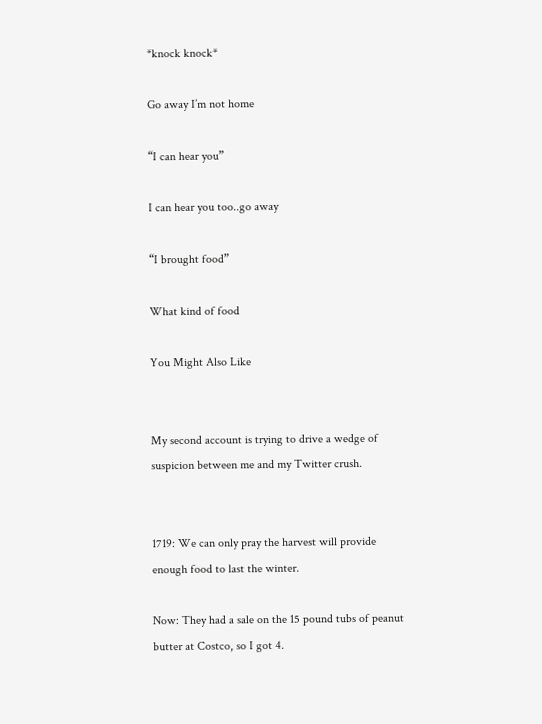*knock knock*

Go away I’m not home

“I can hear you”

I can hear you too..go away

“I brought food”

What kind of food

You Might Also Like


My second account is trying to drive a wedge of suspicion between me and my Twitter crush.


1719: We can only pray the harvest will provide enough food to last the winter.

Now: They had a sale on the 15 pound tubs of peanut butter at Costco, so I got 4.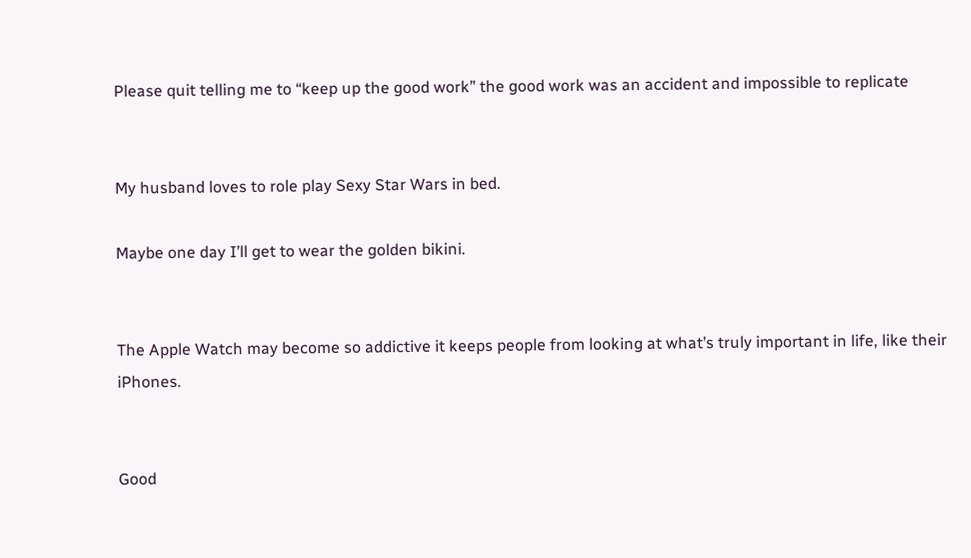Please quit telling me to “keep up the good work” the good work was an accident and impossible to replicate


My husband loves to role play Sexy Star Wars in bed.

Maybe one day I’ll get to wear the golden bikini.


The Apple Watch may become so addictive it keeps people from looking at what’s truly important in life, like their iPhones.


Good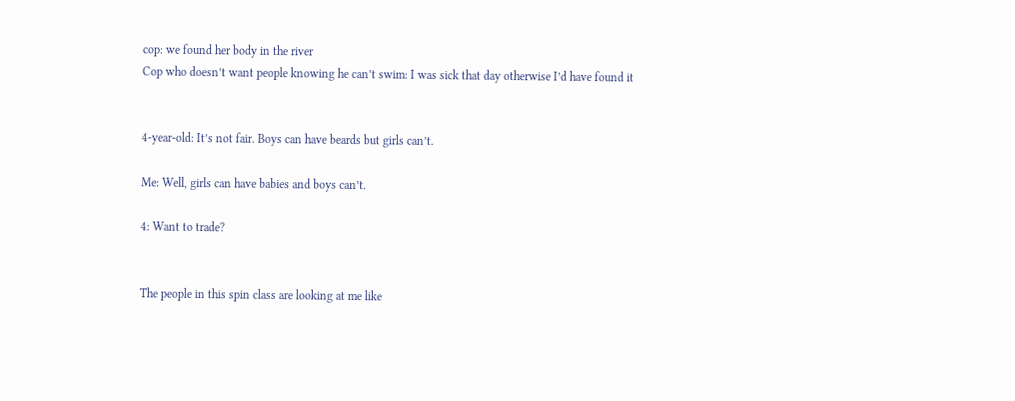cop: we found her body in the river
Cop who doesn’t want people knowing he can’t swim: I was sick that day otherwise I’d have found it


4-year-old: It’s not fair. Boys can have beards but girls can’t.

Me: Well, girls can have babies and boys can’t.

4: Want to trade?


The people in this spin class are looking at me like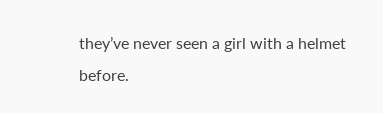they’ve never seen a girl with a helmet before.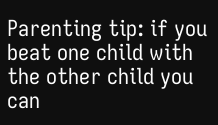Parenting tip: if you beat one child with the other child you can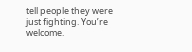tell people they were just fighting. You’re welcome.